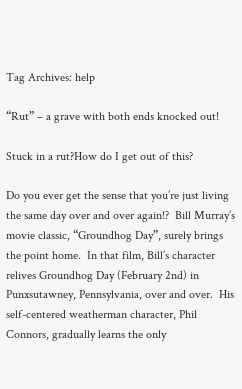Tag Archives: help

“Rut” – a grave with both ends knocked out!

Stuck in a rut?How do I get out of this?

Do you ever get the sense that you’re just living the same day over and over again!?  Bill Murray’s movie classic, “Groundhog Day”, surely brings the point home.  In that film, Bill’s character relives Groundhog Day (February 2nd) in Punxsutawney, Pennsylvania, over and over.  His self-centered weatherman character, Phil Connors, gradually learns the only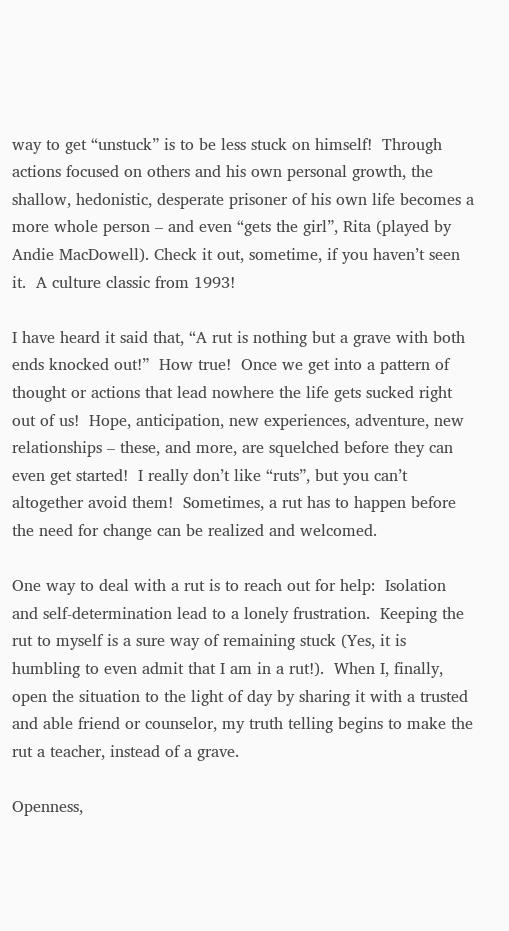way to get “unstuck” is to be less stuck on himself!  Through actions focused on others and his own personal growth, the shallow, hedonistic, desperate prisoner of his own life becomes a more whole person – and even “gets the girl”, Rita (played by Andie MacDowell). Check it out, sometime, if you haven’t seen it.  A culture classic from 1993!

I have heard it said that, “A rut is nothing but a grave with both ends knocked out!”  How true!  Once we get into a pattern of thought or actions that lead nowhere the life gets sucked right out of us!  Hope, anticipation, new experiences, adventure, new relationships – these, and more, are squelched before they can even get started!  I really don’t like “ruts”, but you can’t altogether avoid them!  Sometimes, a rut has to happen before the need for change can be realized and welcomed.

One way to deal with a rut is to reach out for help:  Isolation and self-determination lead to a lonely frustration.  Keeping the rut to myself is a sure way of remaining stuck (Yes, it is humbling to even admit that I am in a rut!).  When I, finally, open the situation to the light of day by sharing it with a trusted and able friend or counselor, my truth telling begins to make the rut a teacher, instead of a grave.

Openness,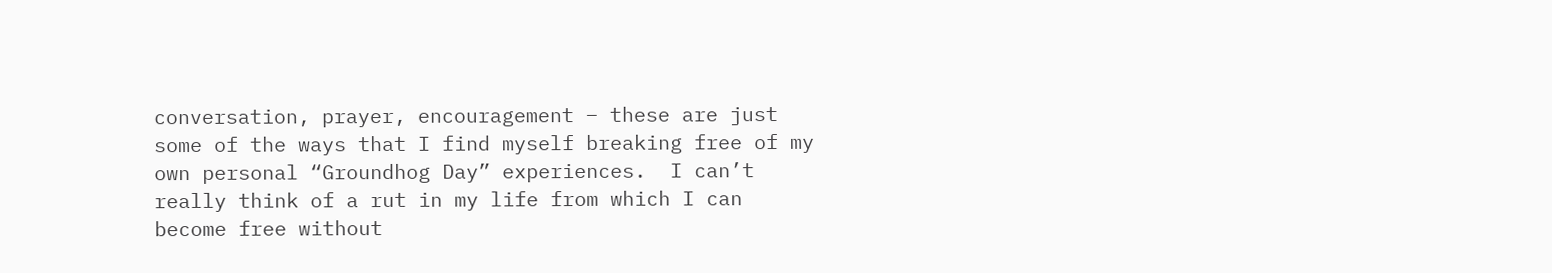conversation, prayer, encouragement – these are just some of the ways that I find myself breaking free of my own personal “Groundhog Day” experiences.  I can’t really think of a rut in my life from which I can become free without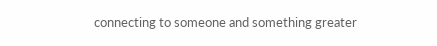connecting to someone and something greater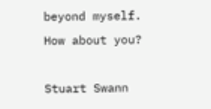beyond myself.  How about you?

Stuart Swann